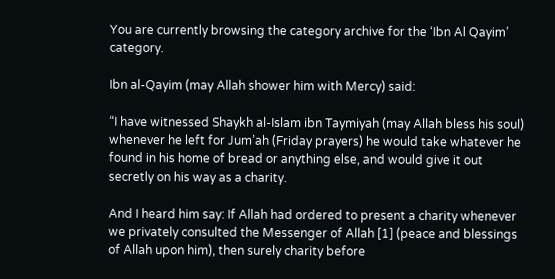You are currently browsing the category archive for the ‘Ibn Al Qayim’ category.

Ibn al-Qayim (may Allah shower him with Mercy) said:

“I have witnessed Shaykh al-Islam ibn Taymiyah (may Allah bless his soul) whenever he left for Jum’ah (Friday prayers) he would take whatever he found in his home of bread or anything else, and would give it out secretly on his way as a charity.

And I heard him say: If Allah had ordered to present a charity whenever we privately consulted the Messenger of Allah [1] (peace and blessings of Allah upon him), then surely charity before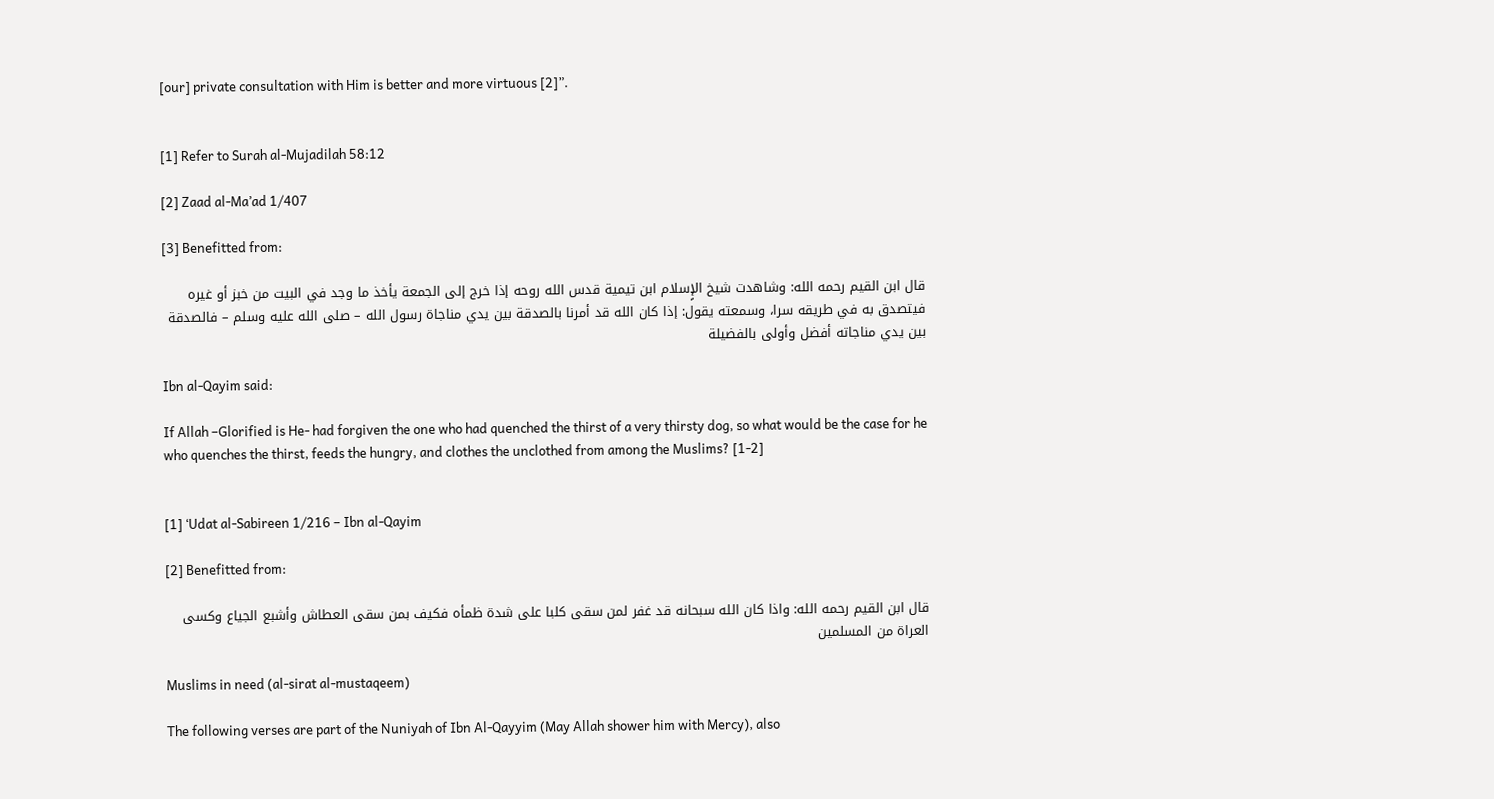[our] private consultation with Him is better and more virtuous [2]”.


[1] Refer to Surah al-Mujadilah 58:12

[2] Zaad al-Ma’ad 1/407

[3] Benefitted from:

قال ابن القيم رحمه الله: وشاهدت شيخ الإٍسلام ابن تيمية قدس الله روحه إذا خرج إلى الجمعة يأخذ ما وجد في البيت من خبز أو غيره فيتصدق به في طريقه سرا، وسمعته يقول: إذا كان الله قد أمرنا بالصدقة بين يدي مناجاة رسول الله – صلى الله عليه وسلم – فالصدقة بين يدي مناجاته أفضل وأولى بالفضيلة

Ibn al-Qayim said:

If Allah –Glorified is He- had forgiven the one who had quenched the thirst of a very thirsty dog, so what would be the case for he who quenches the thirst, feeds the hungry, and clothes the unclothed from among the Muslims? [1-2]


[1] ‘Udat al-Sabireen 1/216 – Ibn al-Qayim

[2] Benefitted from:

قال ابن القيم رحمه الله: واذا كان الله سبحانه قد غفر لمن سقى كلبا على شدة ظمأه فكيف بمن سقى العطاش وأشبع الجياع وكسى العراة من المسلمين

Muslims in need (al-sirat al-mustaqeem)

The following verses are part of the Nuniyah of Ibn Al-Qayyim (May Allah shower him with Mercy), also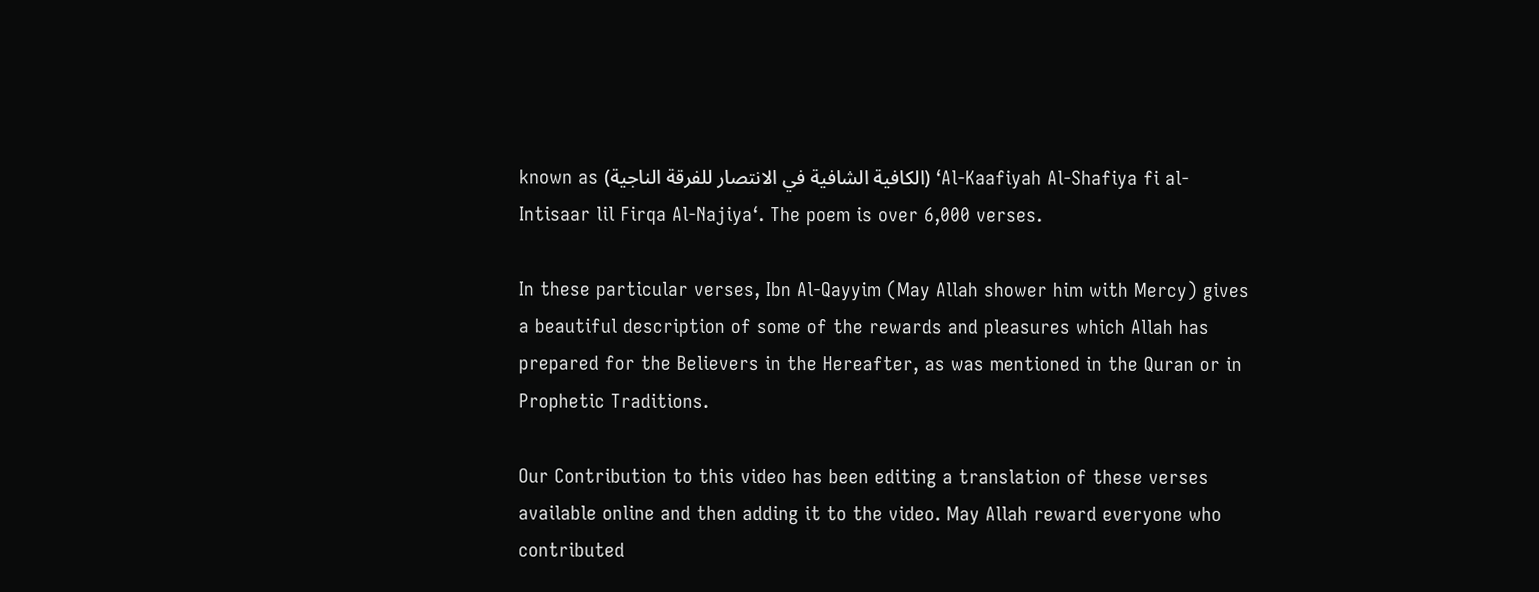known as (الكافية الشافية في الانتصار للفرقة الناجية) ‘Al-Kaafiyah Al-Shafiya fi al-Intisaar lil Firqa Al-Najiya‘. The poem is over 6,000 verses.

In these particular verses, Ibn Al-Qayyim (May Allah shower him with Mercy) gives a beautiful description of some of the rewards and pleasures which Allah has prepared for the Believers in the Hereafter, as was mentioned in the Quran or in Prophetic Traditions.

Our Contribution to this video has been editing a translation of these verses available online and then adding it to the video. May Allah reward everyone who contributed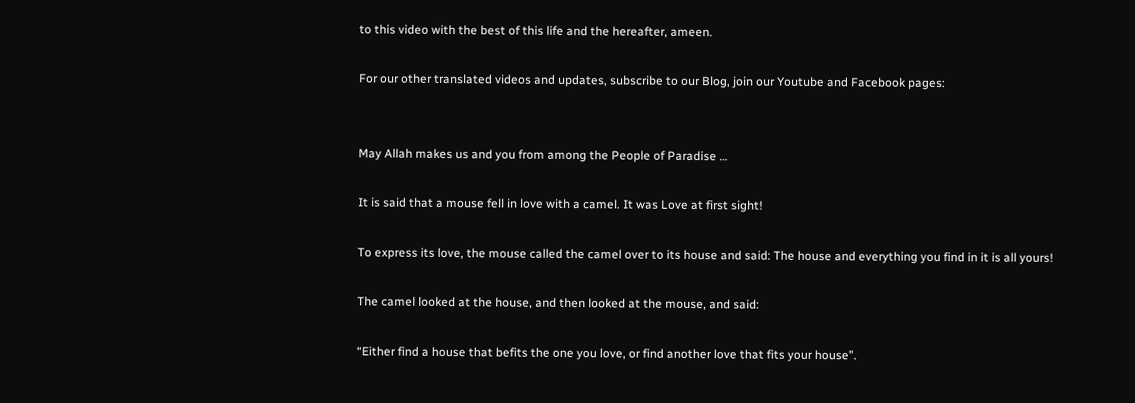to this video with the best of this life and the hereafter, ameen.

For our other translated videos and updates, subscribe to our Blog, join our Youtube and Facebook pages:


May Allah makes us and you from among the People of Paradise …

It is said that a mouse fell in love with a camel. It was Love at first sight!

To express its love, the mouse called the camel over to its house and said: The house and everything you find in it is all yours!

The camel looked at the house, and then looked at the mouse, and said:

“Either find a house that befits the one you love, or find another love that fits your house”.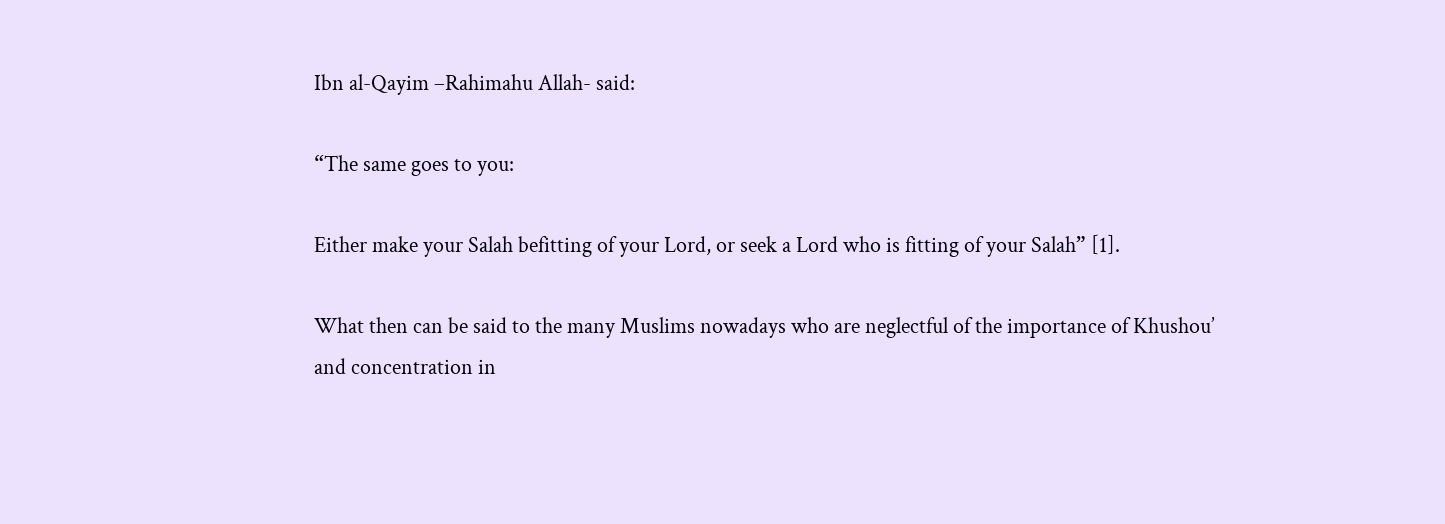Ibn al-Qayim –Rahimahu Allah- said:

“The same goes to you:

Either make your Salah befitting of your Lord, or seek a Lord who is fitting of your Salah” [1].

What then can be said to the many Muslims nowadays who are neglectful of the importance of Khushou’ and concentration in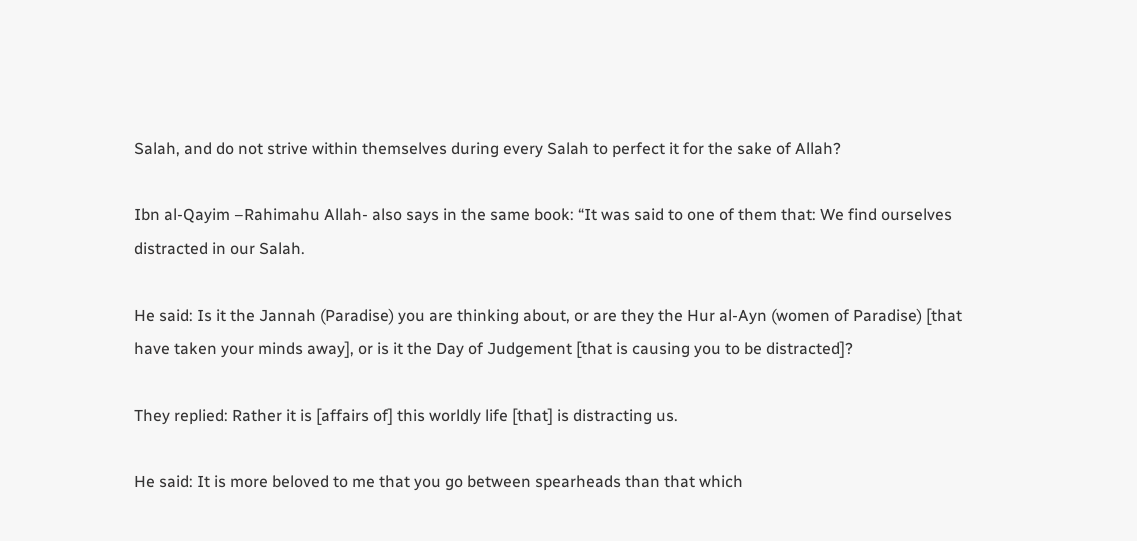Salah, and do not strive within themselves during every Salah to perfect it for the sake of Allah?

Ibn al-Qayim –Rahimahu Allah- also says in the same book: “It was said to one of them that: We find ourselves distracted in our Salah.

He said: Is it the Jannah (Paradise) you are thinking about, or are they the Hur al-Ayn (women of Paradise) [that have taken your minds away], or is it the Day of Judgement [that is causing you to be distracted]?

They replied: Rather it is [affairs of] this worldly life [that] is distracting us.

He said: It is more beloved to me that you go between spearheads than that which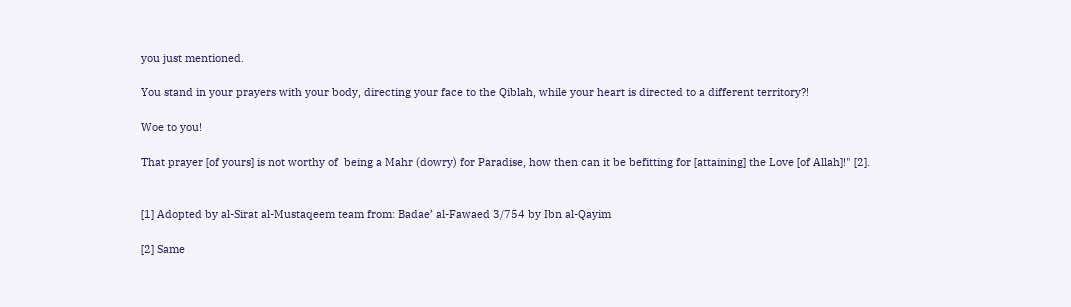you just mentioned.

You stand in your prayers with your body, directing your face to the Qiblah, while your heart is directed to a different territory?!

Woe to you!

That prayer [of yours] is not worthy of  being a Mahr (dowry) for Paradise, how then can it be befitting for [attaining] the Love [of Allah]!" [2].


[1] Adopted by al-Sirat al-Mustaqeem team from: Badae’ al-Fawaed 3/754 by Ibn al-Qayim

[2] Same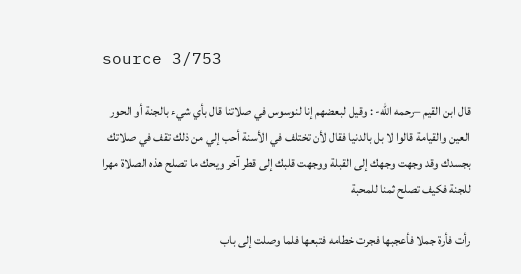source 3/753

قال ابن القيم –رحمه الله- : وقيل لبعضهم إنا لنوسوس في صلاتنا قال بأي شيء بالجنة أو الحور العين والقيامة قالوا لا بل بالدنيا فقال لأن تختلف في الأسنة أحب إلي من ذلك تقف في صلاتك بجسدك وقد وجهت وجهك إلى القبلة ووجهت قلبك إلى قطر آخر ويحك ما تصلح هذه الصلاة مهرا للجنة فكيف تصلح ثمنا للمحبة

رأت فأرة جملا فأعجبها فجرت خطامه فتبعها فلما وصلت إلى باب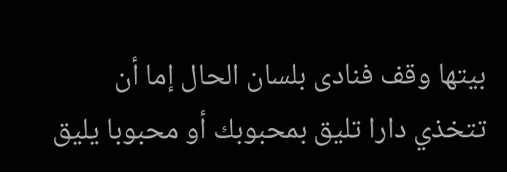بيتها وقف فنادى بلسان الحال إما أن تتخذي دارا تليق بمحبوبك أو محبوبا يليق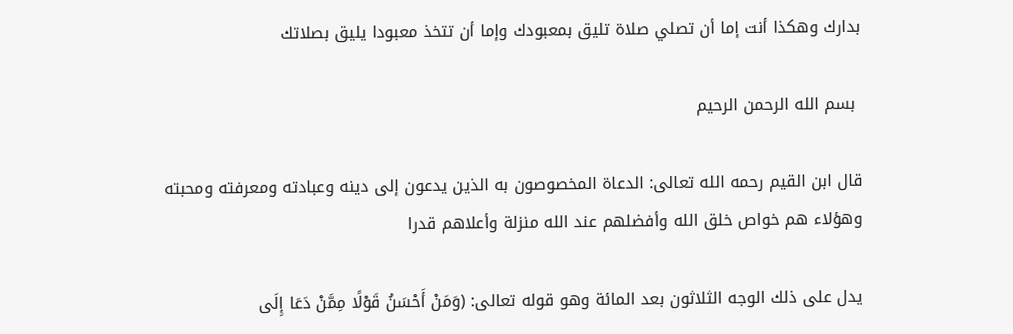بدارك وهكذا أنت إما أن تصلي صلاة تليق بمعبودك وإما أن تتخذ معبودا يليق بصلاتك

 بسم الله الرحمن الرحيم

قال ابن القيم رحمه الله تعالى: الدعاة المخصوصون به الذين يدعون إلى دينه وعبادته ومعرفته ومحبته وهؤلاء هم خواص خلق الله وأفضلهم عند الله منزلة وأعلاهم قدرا

يدل على ذلك الوجه الثلاثون بعد المائة وهو قوله تعالى: (وَمَنْ أَحْسَنُ قَوْلًا مِمَّنْ دَعَا إِلَى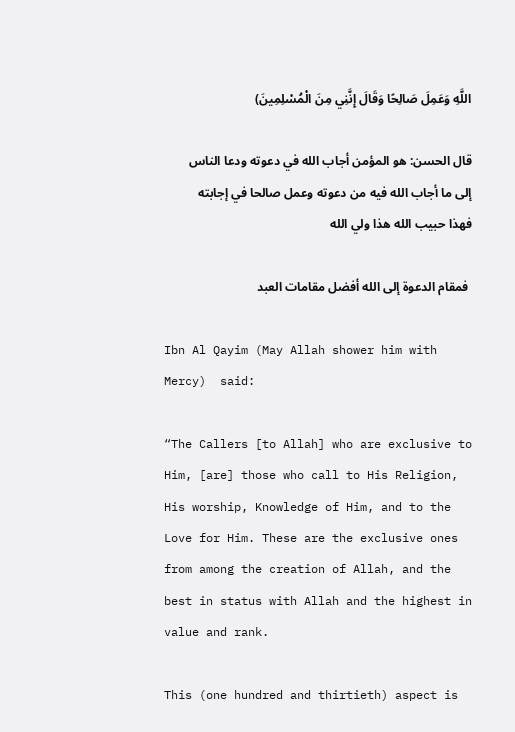اللَّهِ وَعَمِلَ صَالِحًا وَقَالَ إِنَّنِي مِنَ الْمُسْلِمِينَ)

قال الحسن: هو المؤمن أجاب الله في دعوته ودعا الناس إلى ما أجاب الله فيه من دعوته وعمل صالحا في إجابته فهذا حبيب الله هذا ولي الله

 فمقام الدعوة إلى الله أفضل مقامات العبد

Ibn Al Qayim (May Allah shower him with Mercy)  said:

“The Callers [to Allah] who are exclusive to Him, [are] those who call to His Religion, His worship, Knowledge of Him, and to the Love for Him. These are the exclusive ones from among the creation of Allah, and the best in status with Allah and the highest in value and rank.

This (one hundred and thirtieth) aspect is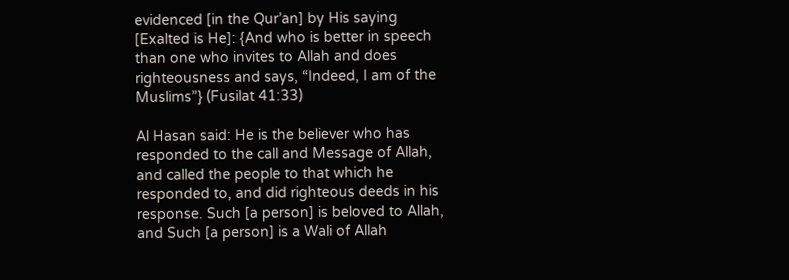evidenced [in the Qur’an] by His saying [Exalted is He]: {And who is better in speech than one who invites to Allah and does righteousness and says, “Indeed, I am of the Muslims”} (Fusilat 41:33)

Al Hasan said: He is the believer who has responded to the call and Message of Allah, and called the people to that which he responded to, and did righteous deeds in his response. Such [a person] is beloved to Allah, and Such [a person] is a Wali of Allah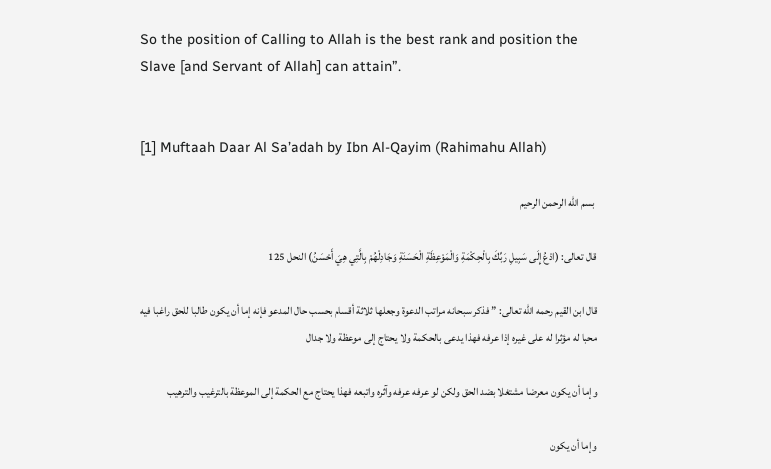So the position of Calling to Allah is the best rank and position the Slave [and Servant of Allah] can attain”.


[1] Muftaah Daar Al Sa’adah by Ibn Al-Qayim (Rahimahu Allah)

 بسم الله الرحمن الرحيم

قال تعالى: (ادْعُ إِلَى سَبِيلِ رَبِّكَ بِالْحِكْمَةِ وَالْمَوْعِظَةِ الْحَسَنَةِ وَجَادِلْهُمْ بِالَّتِي هِيَ أَحْسَنُ) النحل 125

قال ابن القيم رحمه الله تعالى: ” فذكر سبحانه مراتب الدعوة وجعلها ثلاثة أقسام بحسب حال المدعو فإنه إما أن يكون طالبا للحق راغبا فيه محبا له مؤثرا له على غيره إذا عرفه فهذا يدعى بالحكمة ولا يحتاج إلى موعظة ولا جدال

وإما أن يكون معرضا مشتغلا بضد الحق ولكن لو عرفه عرفه وآثره واتبعه فهذا يحتاج مع الحكمة إلى الموعظة بالترغيب والترهيب

وإما أن يكون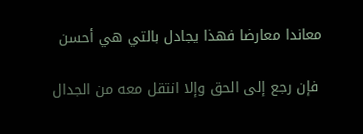معاندا معارضا فهذا يجادل بالتي هي أحسن

 فإن رجع إلى الحق وإلا انتقل معه من الجدال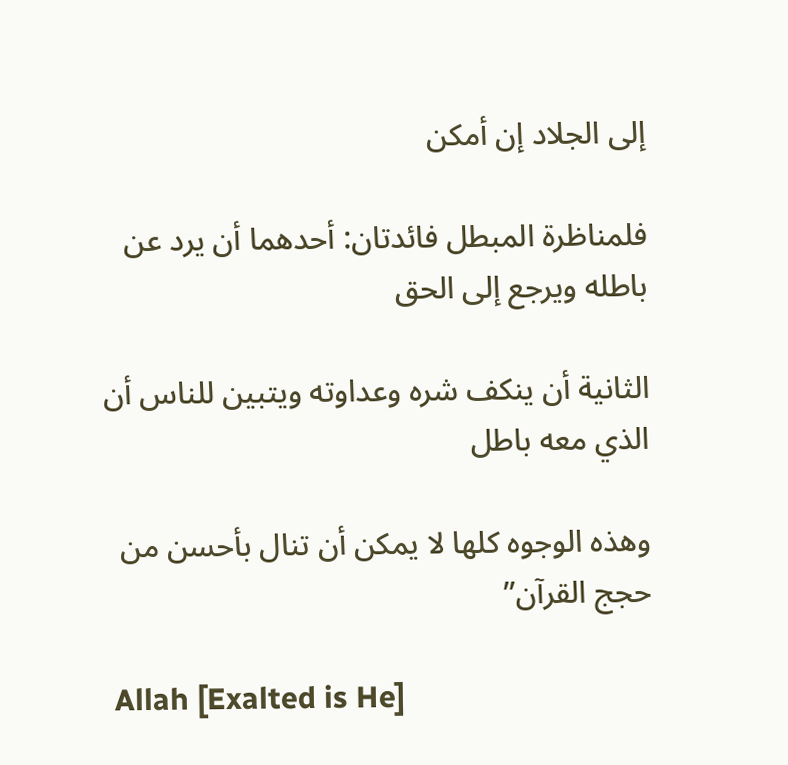إلى الجلاد إن أمكن

فلمناظرة المبطل فائدتان: أحدهما أن يرد عن باطله ويرجع إلى الحق

الثانية أن ينكف شره وعداوته ويتبين للناس أن الذي معه باطل

وهذه الوجوه كلها لا يمكن أن تنال بأحسن من حجج القرآن”

 Allah [Exalted is He]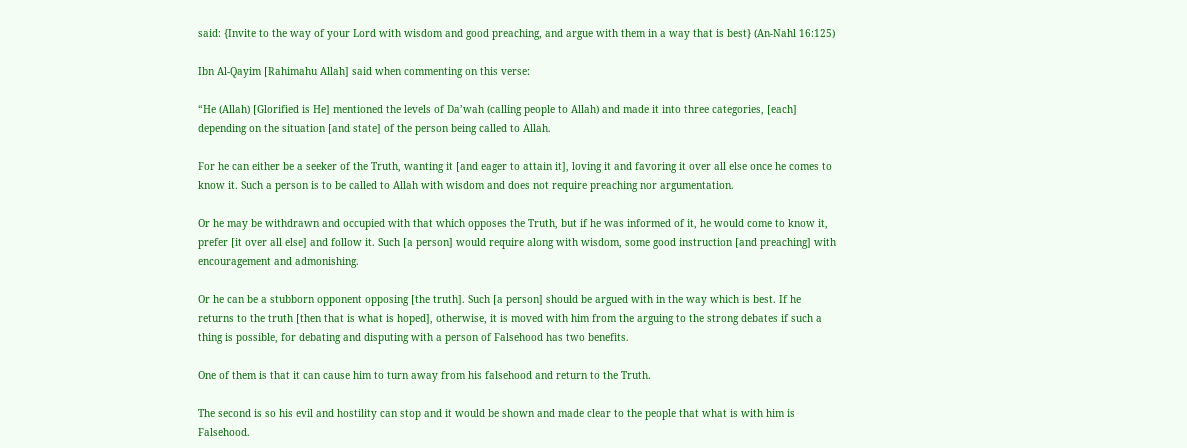said: {Invite to the way of your Lord with wisdom and good preaching, and argue with them in a way that is best} (An-Nahl 16:125)

Ibn Al-Qayim [Rahimahu Allah] said when commenting on this verse:

“He (Allah) [Glorified is He] mentioned the levels of Da’wah (calling people to Allah) and made it into three categories, [each] depending on the situation [and state] of the person being called to Allah.

For he can either be a seeker of the Truth, wanting it [and eager to attain it], loving it and favoring it over all else once he comes to know it. Such a person is to be called to Allah with wisdom and does not require preaching nor argumentation.

Or he may be withdrawn and occupied with that which opposes the Truth, but if he was informed of it, he would come to know it, prefer [it over all else] and follow it. Such [a person] would require along with wisdom, some good instruction [and preaching] with encouragement and admonishing.

Or he can be a stubborn opponent opposing [the truth]. Such [a person] should be argued with in the way which is best. If he returns to the truth [then that is what is hoped], otherwise, it is moved with him from the arguing to the strong debates if such a thing is possible, for debating and disputing with a person of Falsehood has two benefits.

One of them is that it can cause him to turn away from his falsehood and return to the Truth.

The second is so his evil and hostility can stop and it would be shown and made clear to the people that what is with him is Falsehood.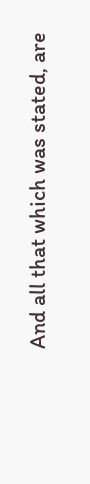And all that which was stated, are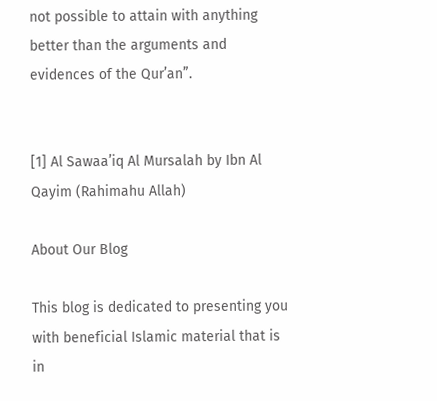not possible to attain with anything better than the arguments and evidences of the Qur’an”.


[1] Al Sawaa’iq Al Mursalah by Ibn Al Qayim (Rahimahu Allah)

About Our Blog

This blog is dedicated to presenting you with beneficial Islamic material that is in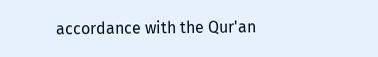accordance with the Qur'an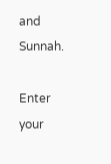and Sunnah.

Enter your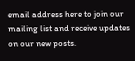email address here to join our mailing list and receive updates on our new posts.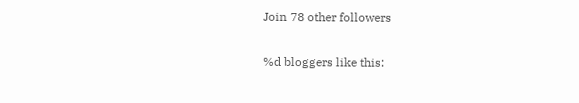Join 78 other followers

%d bloggers like this: